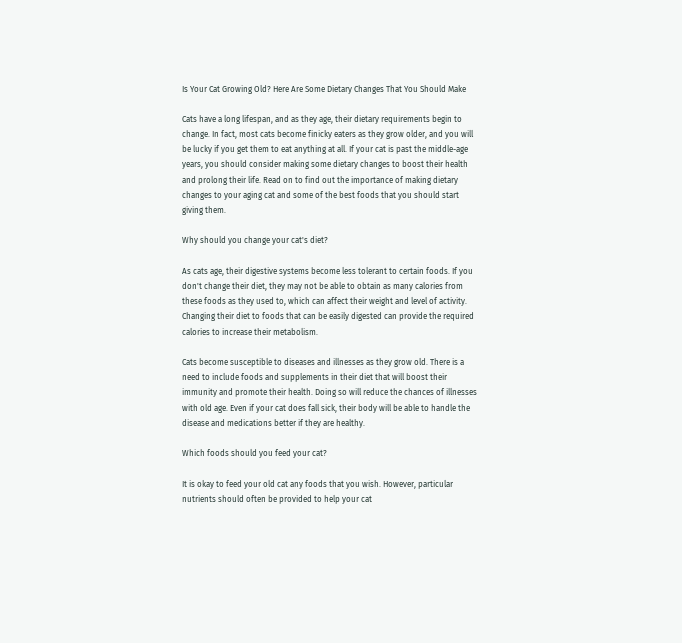Is Your Cat Growing Old? Here Are Some Dietary Changes That You Should Make

Cats have a long lifespan, and as they age, their dietary requirements begin to change. In fact, most cats become finicky eaters as they grow older, and you will be lucky if you get them to eat anything at all. If your cat is past the middle-age years, you should consider making some dietary changes to boost their health and prolong their life. Read on to find out the importance of making dietary changes to your aging cat and some of the best foods that you should start giving them.

Why should you change your cat's diet?

As cats age, their digestive systems become less tolerant to certain foods. If you don't change their diet, they may not be able to obtain as many calories from these foods as they used to, which can affect their weight and level of activity. Changing their diet to foods that can be easily digested can provide the required calories to increase their metabolism.

Cats become susceptible to diseases and illnesses as they grow old. There is a need to include foods and supplements in their diet that will boost their immunity and promote their health. Doing so will reduce the chances of illnesses with old age. Even if your cat does fall sick, their body will be able to handle the disease and medications better if they are healthy.

Which foods should you feed your cat?

It is okay to feed your old cat any foods that you wish. However, particular nutrients should often be provided to help your cat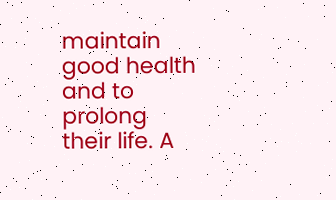maintain good health and to prolong their life. A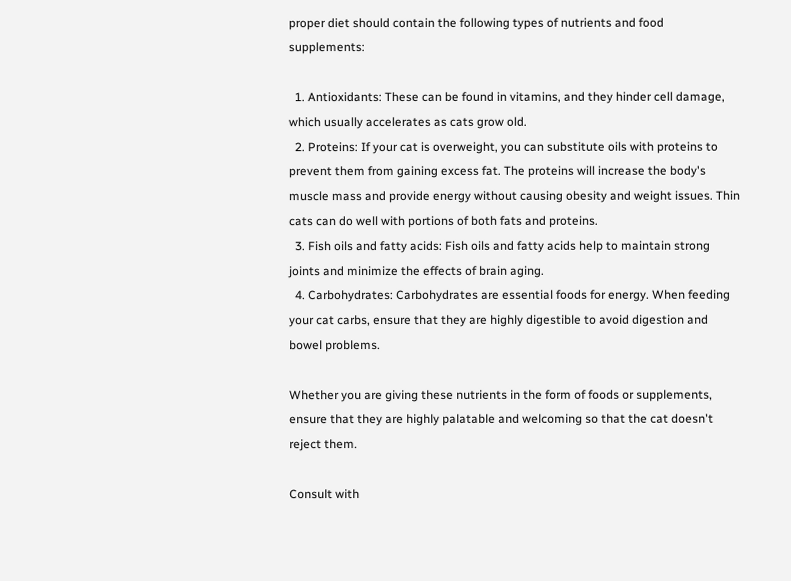proper diet should contain the following types of nutrients and food supplements:

  1. Antioxidants: These can be found in vitamins, and they hinder cell damage, which usually accelerates as cats grow old.
  2. Proteins: If your cat is overweight, you can substitute oils with proteins to prevent them from gaining excess fat. The proteins will increase the body's muscle mass and provide energy without causing obesity and weight issues. Thin cats can do well with portions of both fats and proteins.
  3. Fish oils and fatty acids: Fish oils and fatty acids help to maintain strong joints and minimize the effects of brain aging.
  4. Carbohydrates: Carbohydrates are essential foods for energy. When feeding your cat carbs, ensure that they are highly digestible to avoid digestion and bowel problems.

Whether you are giving these nutrients in the form of foods or supplements, ensure that they are highly palatable and welcoming so that the cat doesn't reject them.

Consult with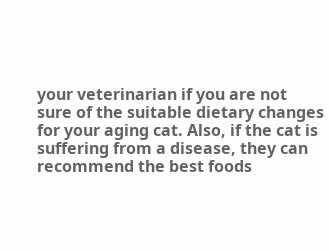your veterinarian if you are not sure of the suitable dietary changes for your aging cat. Also, if the cat is suffering from a disease, they can recommend the best foods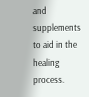and supplements to aid in the healing process.